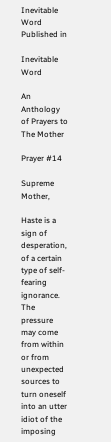Inevitable Word
Published in

Inevitable Word

An Anthology of Prayers to The Mother

Prayer #14

Supreme Mother,

Haste is a sign of desperation, of a certain type of self-fearing ignorance. The pressure may come from within or from unexpected sources to turn oneself into an utter idiot of the imposing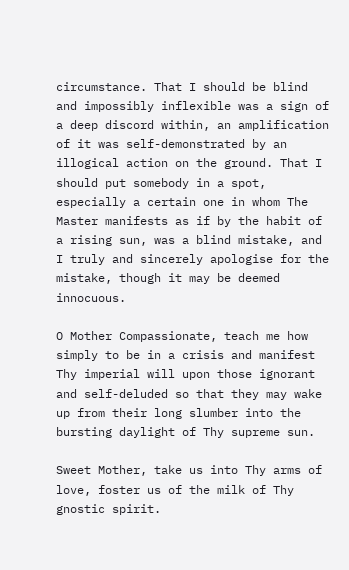circumstance. That I should be blind and impossibly inflexible was a sign of a deep discord within, an amplification of it was self-demonstrated by an illogical action on the ground. That I should put somebody in a spot, especially a certain one in whom The Master manifests as if by the habit of a rising sun, was a blind mistake, and I truly and sincerely apologise for the mistake, though it may be deemed innocuous.

O Mother Compassionate, teach me how simply to be in a crisis and manifest Thy imperial will upon those ignorant and self-deluded so that they may wake up from their long slumber into the bursting daylight of Thy supreme sun.

Sweet Mother, take us into Thy arms of love, foster us of the milk of Thy gnostic spirit.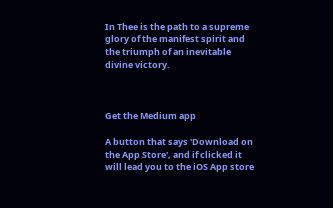In Thee is the path to a supreme glory of the manifest spirit and the triumph of an inevitable divine victory.



Get the Medium app

A button that says 'Download on the App Store', and if clicked it will lead you to the iOS App store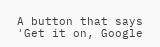A button that says 'Get it on, Google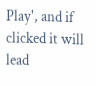Play', and if clicked it will lead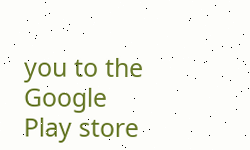you to the Google Play store